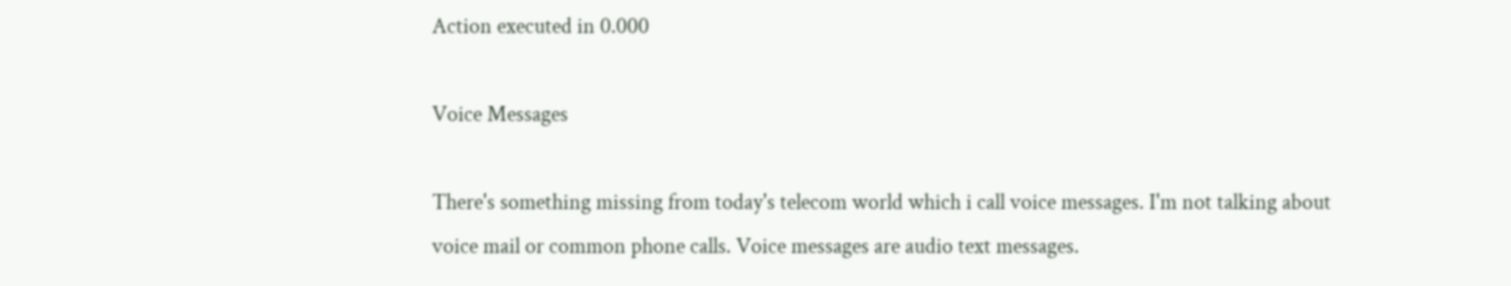Action executed in 0.000

Voice Messages

There's something missing from today's telecom world which i call voice messages. I'm not talking about voice mail or common phone calls. Voice messages are audio text messages.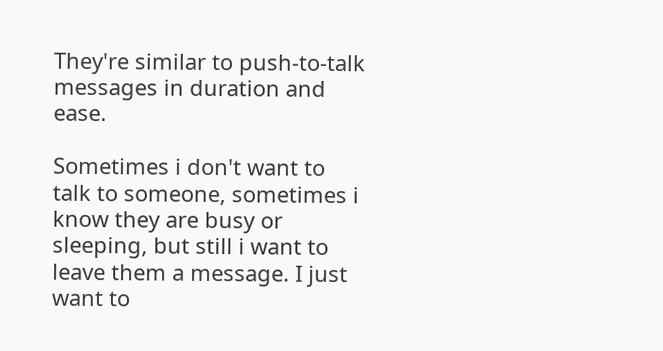They're similar to push-to-talk messages in duration and ease.

Sometimes i don't want to talk to someone, sometimes i know they are busy or sleeping, but still i want to leave them a message. I just want to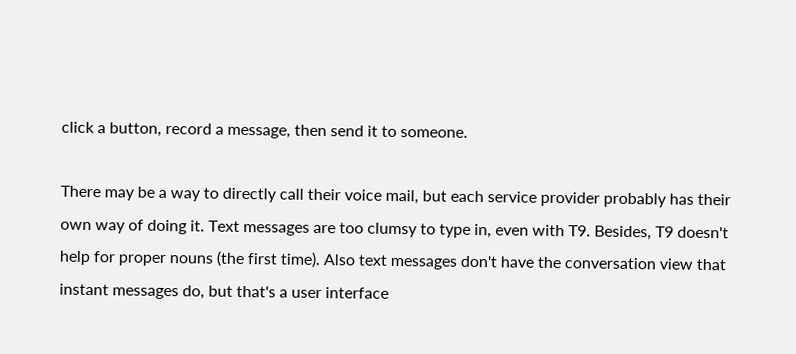click a button, record a message, then send it to someone.

There may be a way to directly call their voice mail, but each service provider probably has their own way of doing it. Text messages are too clumsy to type in, even with T9. Besides, T9 doesn't help for proper nouns (the first time). Also text messages don't have the conversation view that instant messages do, but that's a user interface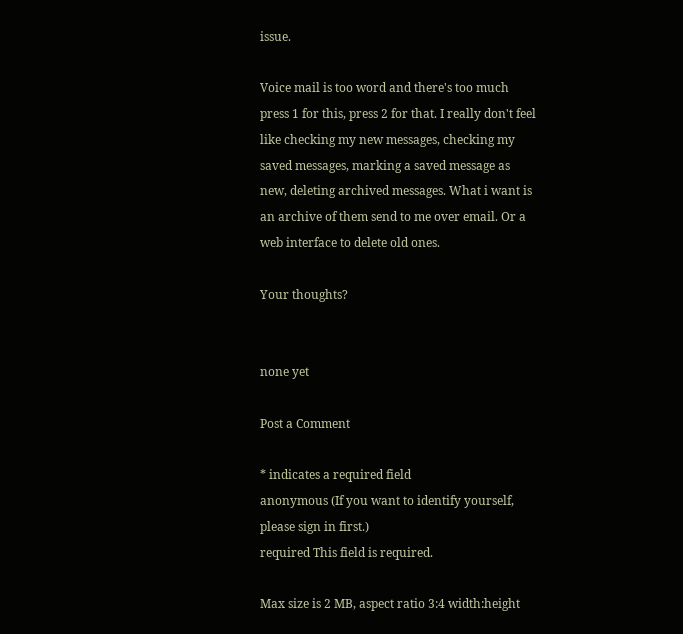issue.

Voice mail is too word and there's too much press 1 for this, press 2 for that. I really don't feel like checking my new messages, checking my saved messages, marking a saved message as new, deleting archived messages. What i want is an archive of them send to me over email. Or a web interface to delete old ones.

Your thoughts?


none yet

Post a Comment

* indicates a required field
anonymous (If you want to identify yourself, please sign in first.)
required This field is required.

Max size is 2 MB, aspect ratio 3:4 width:height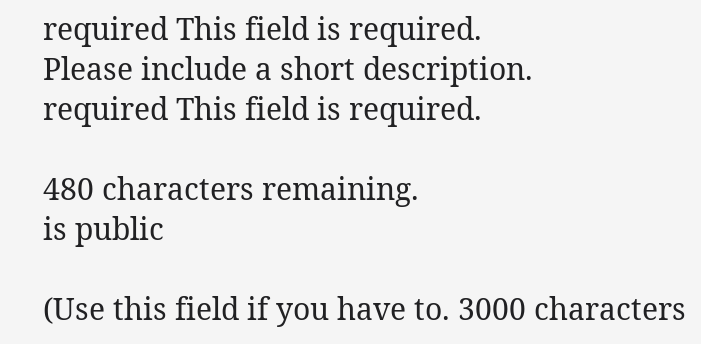required This field is required.
Please include a short description.
required This field is required.

480 characters remaining.
is public

(Use this field if you have to. 3000 characters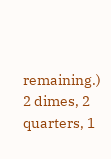remaining.)
2 dimes, 2 quarters, 1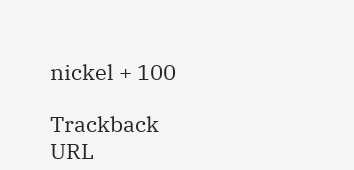nickel + 100

Trackback URL